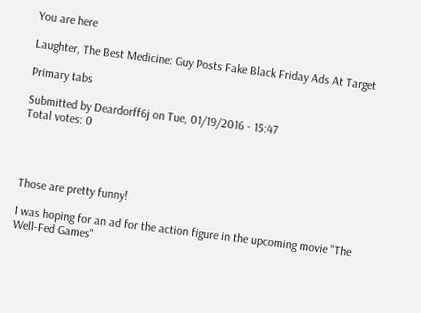You are here

Laughter, The Best Medicine: Guy Posts Fake Black Friday Ads At Target

Primary tabs

Submitted by Deardorff6j on Tue, 01/19/2016 - 15:47
Total votes: 0




Those are pretty funny!

I was hoping for an ad for the action figure in the upcoming movie "The Well-Fed Games"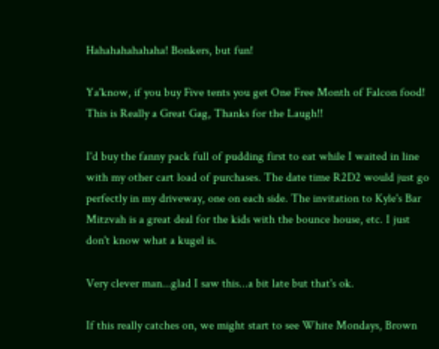Hahahahahahaha! Bonkers, but fun!

Ya'know, if you buy Five tents you get One Free Month of Falcon food!
This is Really a Great Gag, Thanks for the Laugh!!

I'd buy the fanny pack full of pudding first to eat while I waited in line with my other cart load of purchases. The date time R2D2 would just go perfectly in my driveway, one on each side. The invitation to Kyle's Bar Mitzvah is a great deal for the kids with the bounce house, etc. I just don't know what a kugel is.

Very clever man...glad I saw this...a bit late but that's ok.

If this really catches on, we might start to see White Mondays, Brown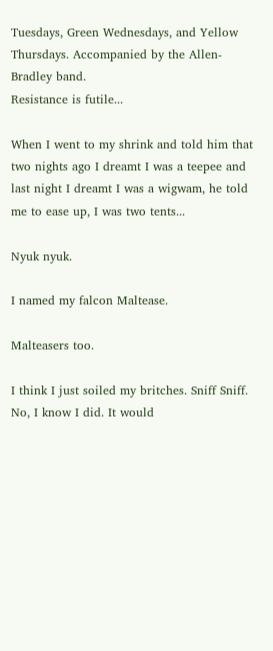Tuesdays, Green Wednesdays, and Yellow Thursdays. Accompanied by the Allen-Bradley band.
Resistance is futile...

When I went to my shrink and told him that two nights ago I dreamt I was a teepee and last night I dreamt I was a wigwam, he told me to ease up, I was two tents...

Nyuk nyuk.

I named my falcon Maltease.

Malteasers too.

I think I just soiled my britches. Sniff Sniff. No, I know I did. It would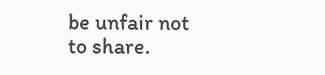be unfair not to share.